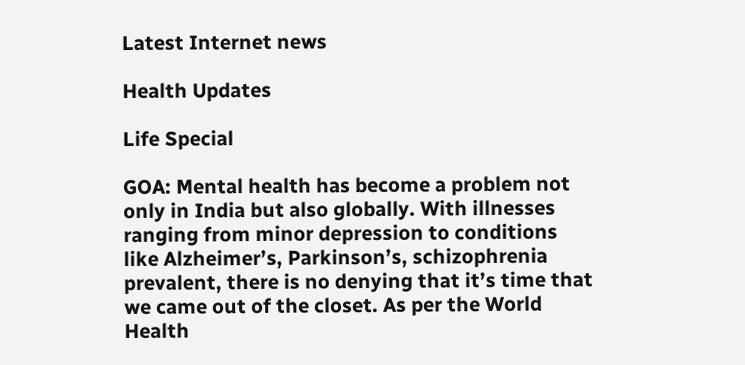Latest Internet news

Health Updates

Life Special

GOA: Mental health has become a problem not only in India but also globally. With illnesses ranging from minor depression to conditions like Alzheimer’s, Parkinson’s, schizophrenia prevalent, there is no denying that it’s time that we came out of the closet. As per the World Health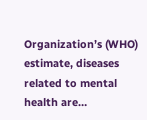Organization’s (WHO) estimate, diseases related to mental health are…